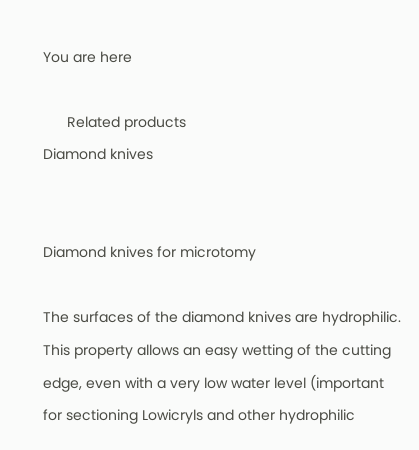You are here

      Related products
Diamond knives


Diamond knives for microtomy

The surfaces of the diamond knives are hydrophilic. This property allows an easy wetting of the cutting edge, even with a very low water level (important for sectioning Lowicryls and other hydrophilic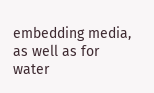embedding media, as well as for water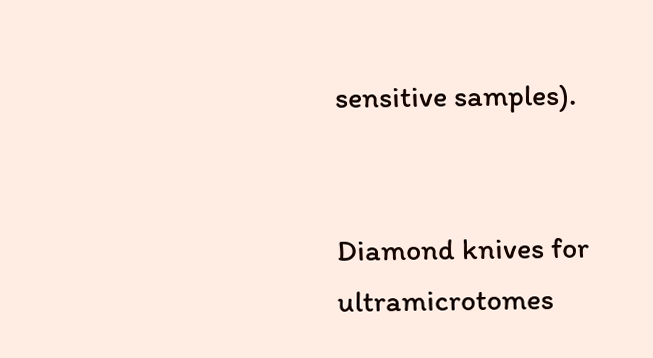sensitive samples).


Diamond knives for ultramicrotomes